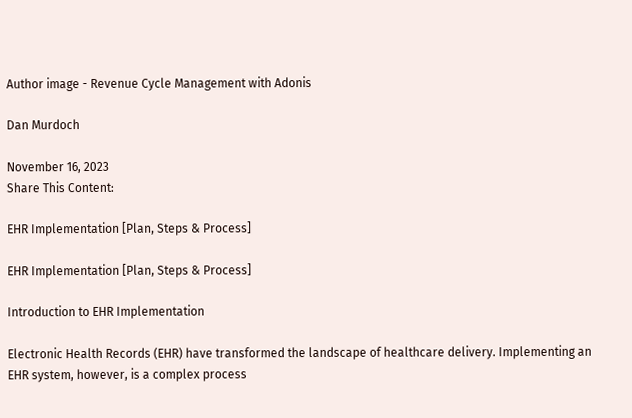Author image - Revenue Cycle Management with Adonis

Dan Murdoch

November 16, 2023
Share This Content:

EHR Implementation [Plan, Steps & Process]

EHR Implementation [Plan, Steps & Process]

Introduction to EHR Implementation

Electronic Health Records (EHR) have transformed the landscape of healthcare delivery. Implementing an EHR system, however, is a complex process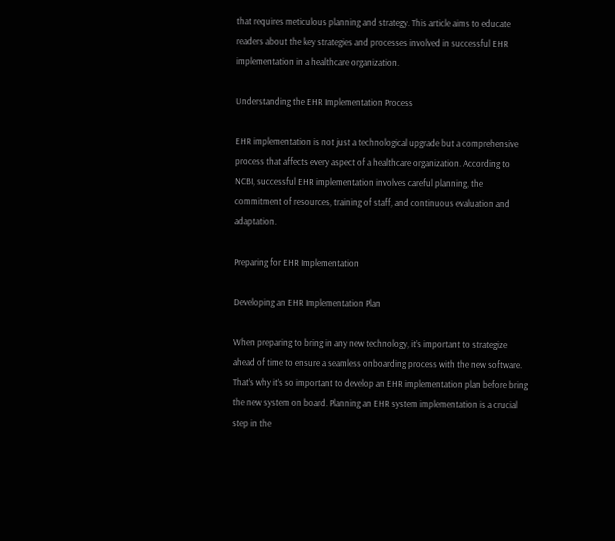that requires meticulous planning and strategy. This article aims to educate readers about the key strategies and processes involved in successful EHR implementation in a healthcare organization.

Understanding the EHR Implementation Process

EHR implementation is not just a technological upgrade but a comprehensive process that affects every aspect of a healthcare organization. According to NCBI, successful EHR implementation involves careful planning, the commitment of resources, training of staff, and continuous evaluation and adaptation.

Preparing for EHR Implementation

Developing an EHR Implementation Plan

When preparing to bring in any new technology, it’s important to strategize ahead of time to ensure a seamless onboarding process with the new software. That’s why it’s so important to develop an EHR implementation plan before bring the new system on board. Planning an EHR system implementation is a crucial step in the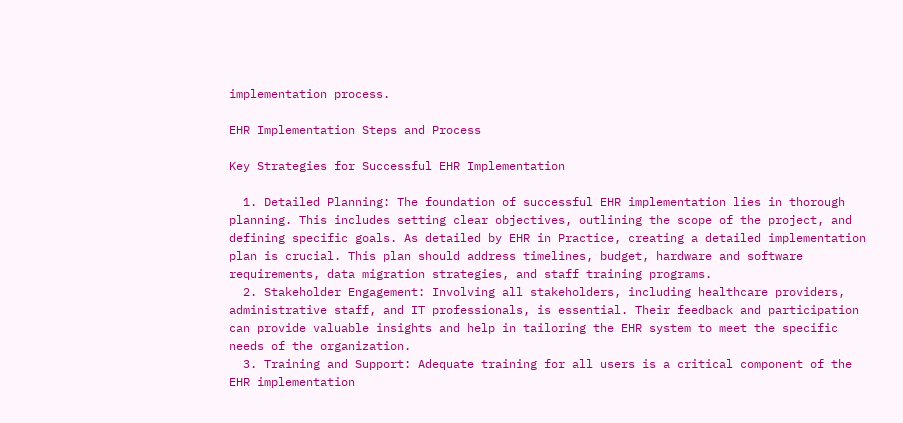implementation process.

EHR Implementation Steps and Process

Key Strategies for Successful EHR Implementation

  1. Detailed Planning: The foundation of successful EHR implementation lies in thorough planning. This includes setting clear objectives, outlining the scope of the project, and defining specific goals. As detailed by EHR in Practice, creating a detailed implementation plan is crucial. This plan should address timelines, budget, hardware and software requirements, data migration strategies, and staff training programs.
  2. Stakeholder Engagement: Involving all stakeholders, including healthcare providers, administrative staff, and IT professionals, is essential. Their feedback and participation can provide valuable insights and help in tailoring the EHR system to meet the specific needs of the organization.
  3. Training and Support: Adequate training for all users is a critical component of the EHR implementation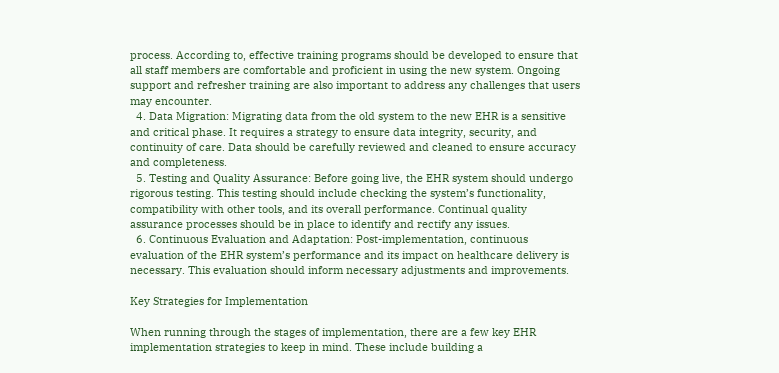process. According to, effective training programs should be developed to ensure that all staff members are comfortable and proficient in using the new system. Ongoing support and refresher training are also important to address any challenges that users may encounter.
  4. Data Migration: Migrating data from the old system to the new EHR is a sensitive and critical phase. It requires a strategy to ensure data integrity, security, and continuity of care. Data should be carefully reviewed and cleaned to ensure accuracy and completeness.
  5. Testing and Quality Assurance: Before going live, the EHR system should undergo rigorous testing. This testing should include checking the system’s functionality, compatibility with other tools, and its overall performance. Continual quality assurance processes should be in place to identify and rectify any issues.
  6. Continuous Evaluation and Adaptation: Post-implementation, continuous evaluation of the EHR system’s performance and its impact on healthcare delivery is necessary. This evaluation should inform necessary adjustments and improvements.

Key Strategies for Implementation

When running through the stages of implementation, there are a few key EHR implementation strategies to keep in mind. These include building a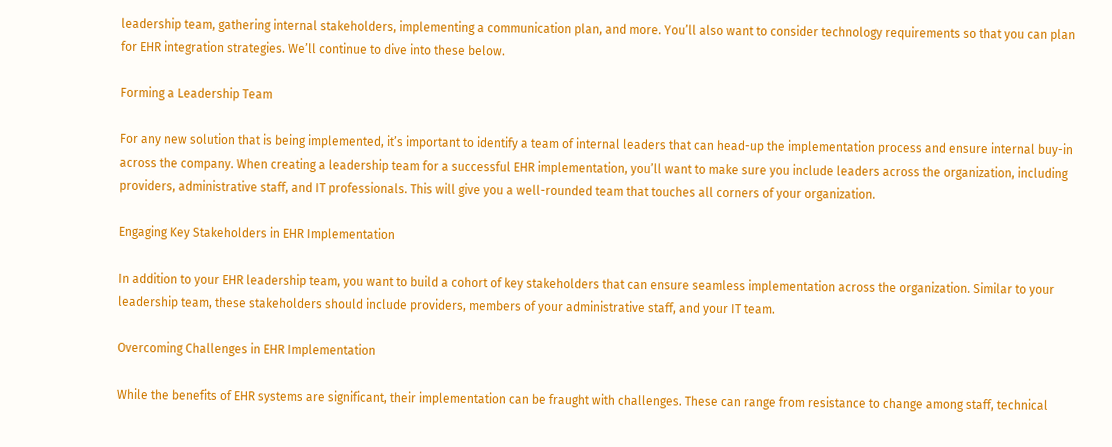leadership team, gathering internal stakeholders, implementing a communication plan, and more. You’ll also want to consider technology requirements so that you can plan for EHR integration strategies. We’ll continue to dive into these below.

Forming a Leadership Team

For any new solution that is being implemented, it’s important to identify a team of internal leaders that can head-up the implementation process and ensure internal buy-in across the company. When creating a leadership team for a successful EHR implementation, you’ll want to make sure you include leaders across the organization, including providers, administrative staff, and IT professionals. This will give you a well-rounded team that touches all corners of your organization.

Engaging Key Stakeholders in EHR Implementation

In addition to your EHR leadership team, you want to build a cohort of key stakeholders that can ensure seamless implementation across the organization. Similar to your leadership team, these stakeholders should include providers, members of your administrative staff, and your IT team.

Overcoming Challenges in EHR Implementation

While the benefits of EHR systems are significant, their implementation can be fraught with challenges. These can range from resistance to change among staff, technical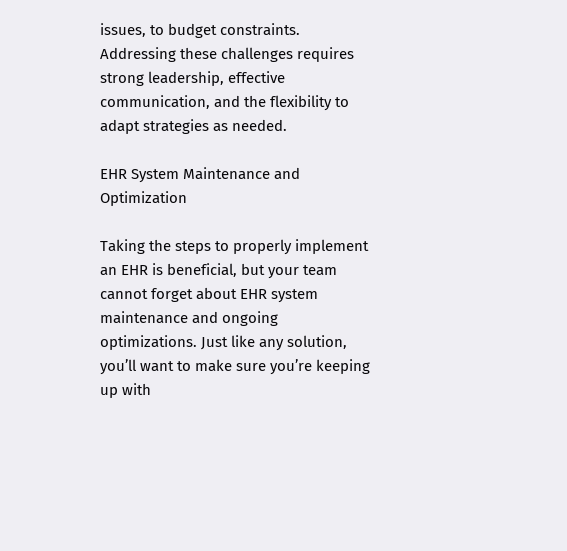issues, to budget constraints. Addressing these challenges requires strong leadership, effective communication, and the flexibility to adapt strategies as needed.

EHR System Maintenance and Optimization

Taking the steps to properly implement an EHR is beneficial, but your team cannot forget about EHR system maintenance and ongoing optimizations. Just like any solution, you’ll want to make sure you’re keeping up with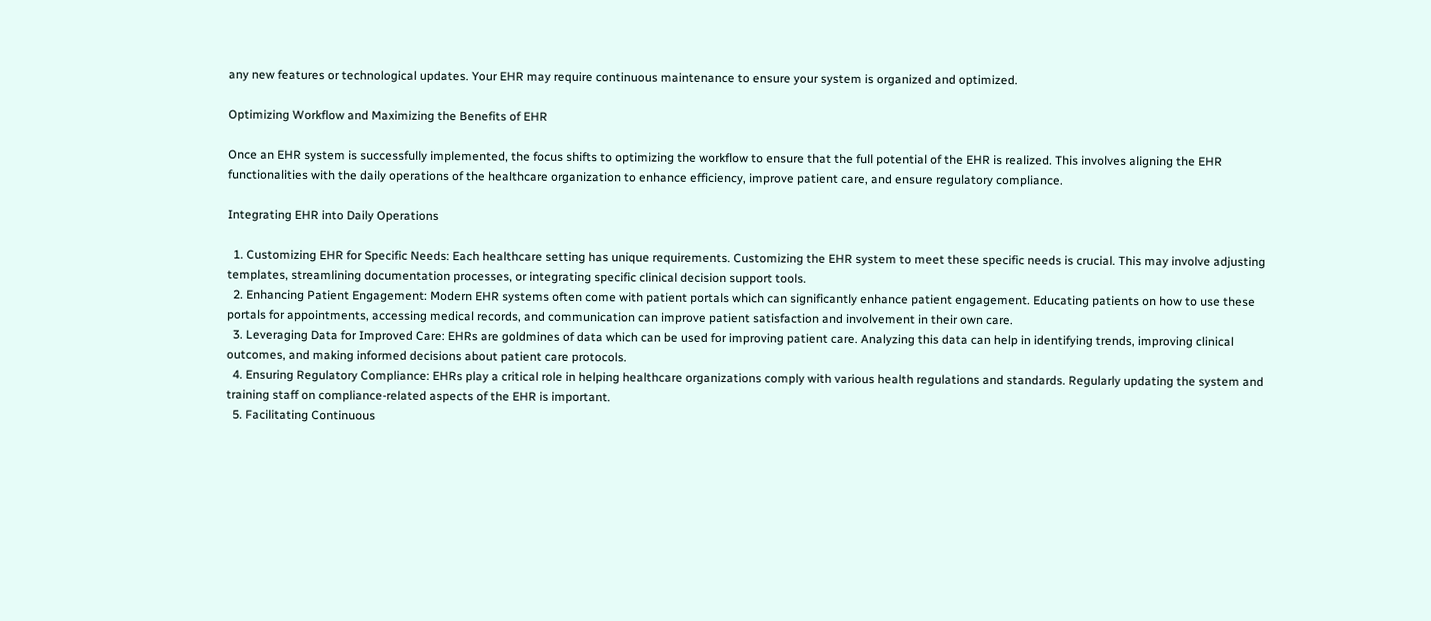any new features or technological updates. Your EHR may require continuous maintenance to ensure your system is organized and optimized.

Optimizing Workflow and Maximizing the Benefits of EHR

Once an EHR system is successfully implemented, the focus shifts to optimizing the workflow to ensure that the full potential of the EHR is realized. This involves aligning the EHR functionalities with the daily operations of the healthcare organization to enhance efficiency, improve patient care, and ensure regulatory compliance.

Integrating EHR into Daily Operations

  1. Customizing EHR for Specific Needs: Each healthcare setting has unique requirements. Customizing the EHR system to meet these specific needs is crucial. This may involve adjusting templates, streamlining documentation processes, or integrating specific clinical decision support tools.
  2. Enhancing Patient Engagement: Modern EHR systems often come with patient portals which can significantly enhance patient engagement. Educating patients on how to use these portals for appointments, accessing medical records, and communication can improve patient satisfaction and involvement in their own care.
  3. Leveraging Data for Improved Care: EHRs are goldmines of data which can be used for improving patient care. Analyzing this data can help in identifying trends, improving clinical outcomes, and making informed decisions about patient care protocols.
  4. Ensuring Regulatory Compliance: EHRs play a critical role in helping healthcare organizations comply with various health regulations and standards. Regularly updating the system and training staff on compliance-related aspects of the EHR is important.
  5. Facilitating Continuous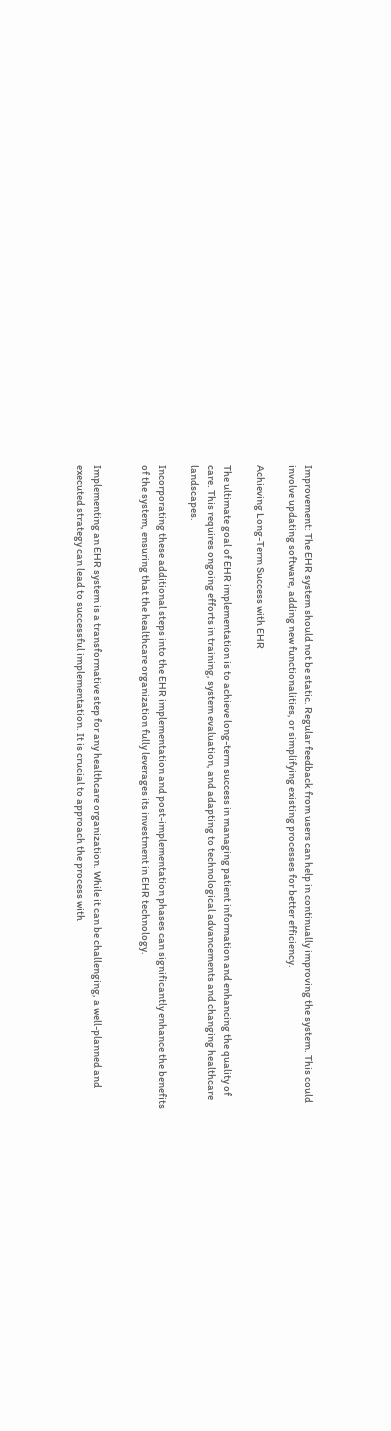Improvement: The EHR system should not be static. Regular feedback from users can help in continually improving the system. This could involve updating software, adding new functionalities, or simplifying existing processes for better efficiency.

Achieving Long-Term Success with EHR

The ultimate goal of EHR implementation is to achieve long-term success in managing patient information and enhancing the quality of care. This requires ongoing efforts in training, system evaluation, and adapting to technological advancements and changing healthcare landscapes.

Incorporating these additional steps into the EHR implementation and post-implementation phases can significantly enhance the benefits of the system, ensuring that the healthcare organization fully leverages its investment in EHR technology.


Implementing an EHR system is a transformative step for any healthcare organization. While it can be challenging, a well-planned and executed strategy can lead to successful implementation. It is crucial to approach the process with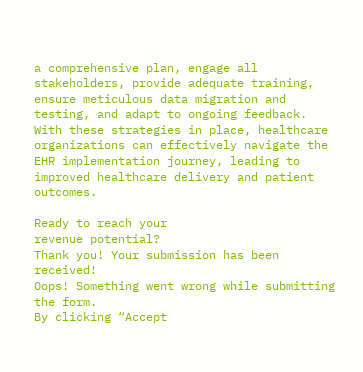a comprehensive plan, engage all stakeholders, provide adequate training, ensure meticulous data migration and testing, and adapt to ongoing feedback. With these strategies in place, healthcare organizations can effectively navigate the EHR implementation journey, leading to improved healthcare delivery and patient outcomes.

Ready to reach your
revenue potential?
Thank you! Your submission has been received!
Oops! Something went wrong while submitting the form.
By clicking “Accept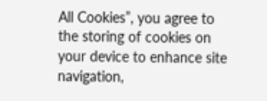All Cookies”, you agree to the storing of cookies on your device to enhance site navigation,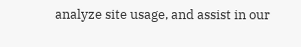analyze site usage, and assist in our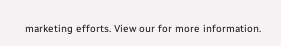marketing efforts. View our for more information.